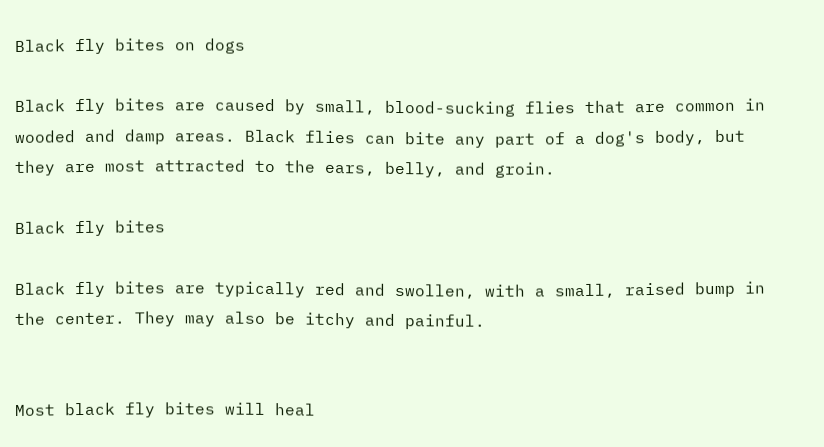Black fly bites on dogs

Black fly bites are caused by small, blood-sucking flies that are common in wooded and damp areas. Black flies can bite any part of a dog's body, but they are most attracted to the ears, belly, and groin.

Black fly bites

Black fly bites are typically red and swollen, with a small, raised bump in the center. They may also be itchy and painful.


Most black fly bites will heal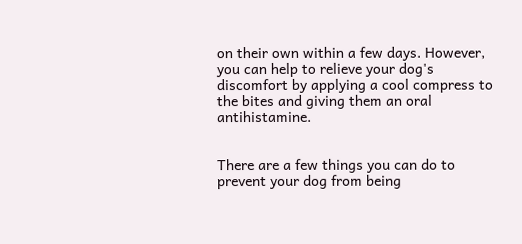on their own within a few days. However, you can help to relieve your dog's discomfort by applying a cool compress to the bites and giving them an oral antihistamine.


There are a few things you can do to prevent your dog from being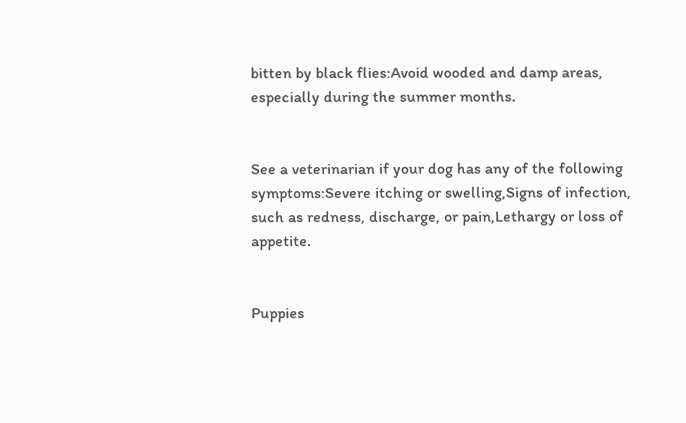bitten by black flies:Avoid wooded and damp areas, especially during the summer months.


See a veterinarian if your dog has any of the following symptoms:Severe itching or swelling,Signs of infection, such as redness, discharge, or pain,Lethargy or loss of appetite.


Puppies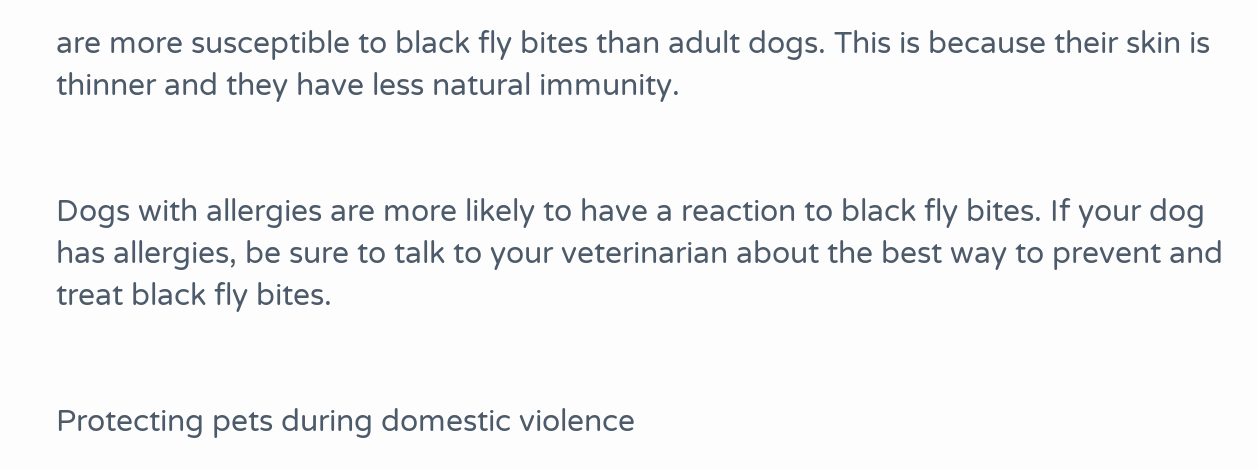are more susceptible to black fly bites than adult dogs. This is because their skin is thinner and they have less natural immunity.


Dogs with allergies are more likely to have a reaction to black fly bites. If your dog has allergies, be sure to talk to your veterinarian about the best way to prevent and treat black fly bites.


Protecting pets during domestic violence